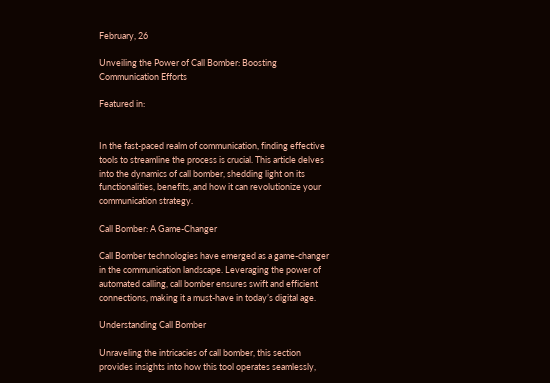February, 26

Unveiling the Power of Call Bomber: Boosting Communication Efforts

Featured in:


In the fast-paced realm of communication, finding effective tools to streamline the process is crucial. This article delves into the dynamics of call bomber, shedding light on its functionalities, benefits, and how it can revolutionize your communication strategy.

Call Bomber: A Game-Changer

Call Bomber technologies have emerged as a game-changer in the communication landscape. Leveraging the power of automated calling, call bomber ensures swift and efficient connections, making it a must-have in today’s digital age.

Understanding Call Bomber

Unraveling the intricacies of call bomber, this section provides insights into how this tool operates seamlessly,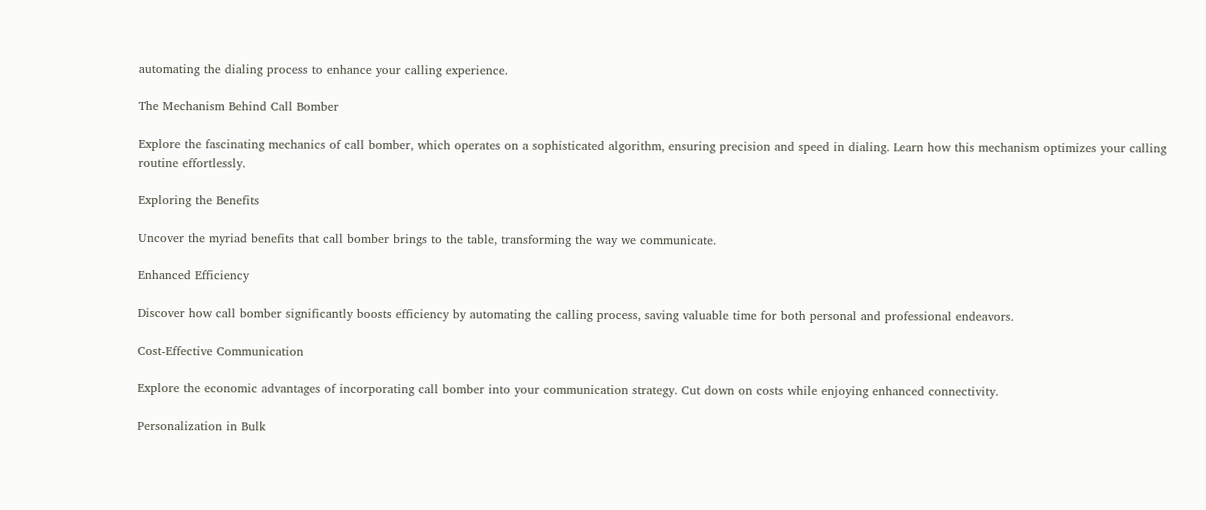automating the dialing process to enhance your calling experience.

The Mechanism Behind Call Bomber

Explore the fascinating mechanics of call bomber, which operates on a sophisticated algorithm, ensuring precision and speed in dialing. Learn how this mechanism optimizes your calling routine effortlessly.

Exploring the Benefits

Uncover the myriad benefits that call bomber brings to the table, transforming the way we communicate.

Enhanced Efficiency

Discover how call bomber significantly boosts efficiency by automating the calling process, saving valuable time for both personal and professional endeavors.

Cost-Effective Communication

Explore the economic advantages of incorporating call bomber into your communication strategy. Cut down on costs while enjoying enhanced connectivity.

Personalization in Bulk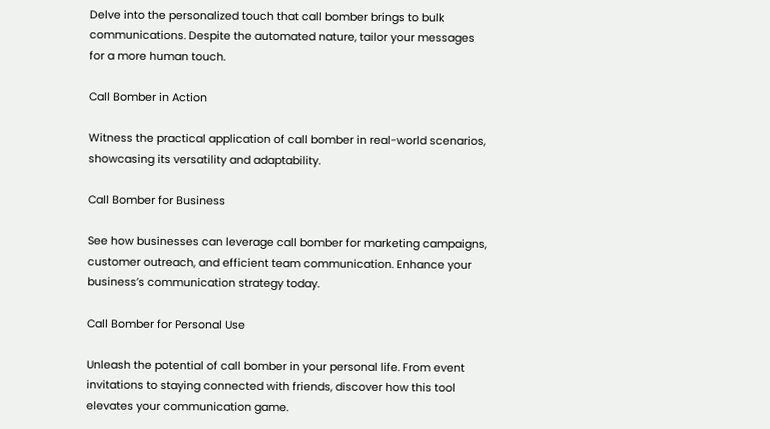Delve into the personalized touch that call bomber brings to bulk communications. Despite the automated nature, tailor your messages for a more human touch.

Call Bomber in Action

Witness the practical application of call bomber in real-world scenarios, showcasing its versatility and adaptability.

Call Bomber for Business

See how businesses can leverage call bomber for marketing campaigns, customer outreach, and efficient team communication. Enhance your business’s communication strategy today.

Call Bomber for Personal Use

Unleash the potential of call bomber in your personal life. From event invitations to staying connected with friends, discover how this tool elevates your communication game.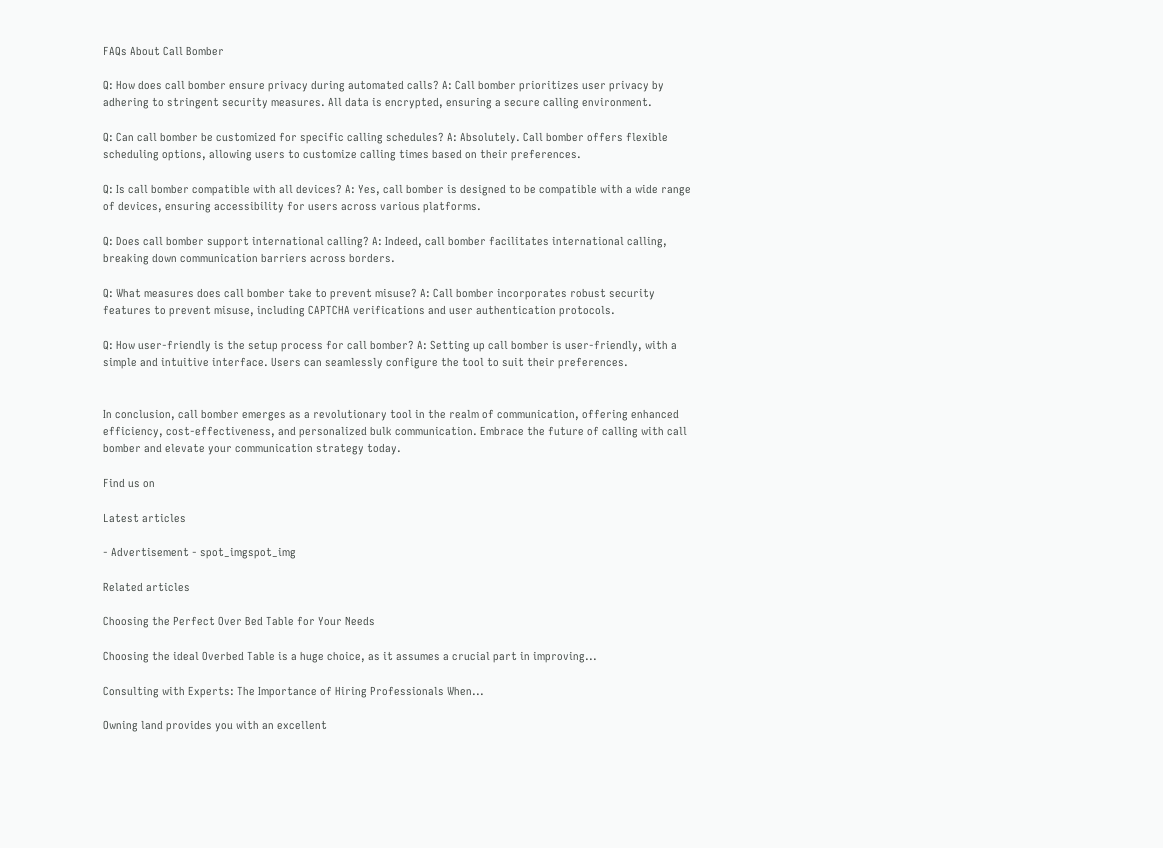FAQs About Call Bomber

Q: How does call bomber ensure privacy during automated calls? A: Call bomber prioritizes user privacy by adhering to stringent security measures. All data is encrypted, ensuring a secure calling environment.

Q: Can call bomber be customized for specific calling schedules? A: Absolutely. Call bomber offers flexible scheduling options, allowing users to customize calling times based on their preferences.

Q: Is call bomber compatible with all devices? A: Yes, call bomber is designed to be compatible with a wide range of devices, ensuring accessibility for users across various platforms.

Q: Does call bomber support international calling? A: Indeed, call bomber facilitates international calling, breaking down communication barriers across borders.

Q: What measures does call bomber take to prevent misuse? A: Call bomber incorporates robust security features to prevent misuse, including CAPTCHA verifications and user authentication protocols.

Q: How user-friendly is the setup process for call bomber? A: Setting up call bomber is user-friendly, with a simple and intuitive interface. Users can seamlessly configure the tool to suit their preferences.


In conclusion, call bomber emerges as a revolutionary tool in the realm of communication, offering enhanced efficiency, cost-effectiveness, and personalized bulk communication. Embrace the future of calling with call bomber and elevate your communication strategy today.

Find us on

Latest articles

- Advertisement - spot_imgspot_img

Related articles

Choosing the Perfect Over Bed Table for Your Needs

Choosing the ideal Overbed Table is a huge choice, as it assumes a crucial part in improving...

Consulting with Experts: The Importance of Hiring Professionals When...

Owning land provides you with an excellent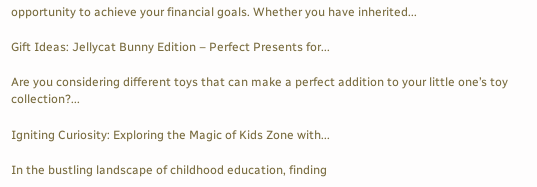opportunity to achieve your financial goals. Whether you have inherited...

Gift Ideas: Jellycat Bunny Edition – Perfect Presents for...

Are you considering different toys that can make a perfect addition to your little one’s toy collection?...

Igniting Curiosity: Exploring the Magic of Kids Zone with...

In the bustling landscape of childhood education, finding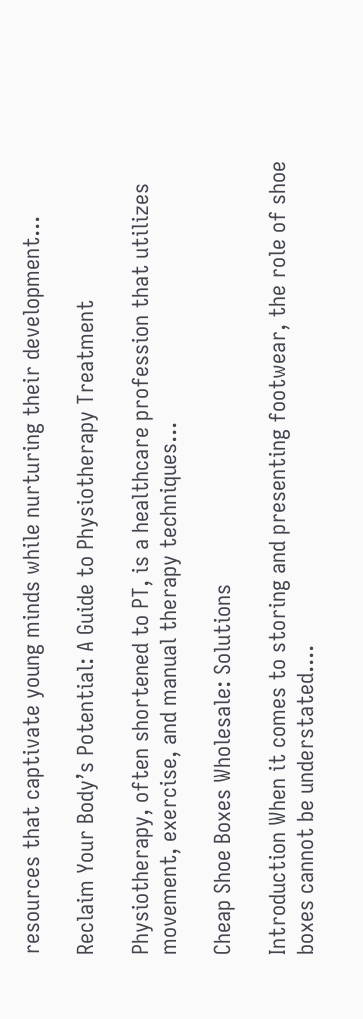resources that captivate young minds while nurturing their development...

Reclaim Your Body’s Potential: A Guide to Physiotherapy Treatment

Physiotherapy, often shortened to PT, is a healthcare profession that utilizes movement, exercise, and manual therapy techniques...

Cheap Shoe Boxes Wholesale: Solutions

Introduction When it comes to storing and presenting footwear, the role of shoe boxes cannot be understated....